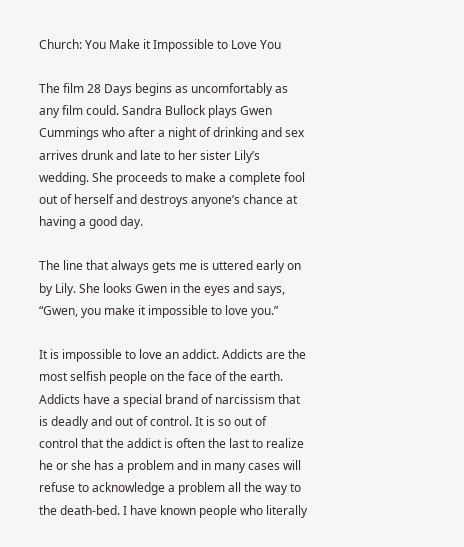Church: You Make it Impossible to Love You

The film 28 Days begins as uncomfortably as any film could. Sandra Bullock plays Gwen Cummings who after a night of drinking and sex arrives drunk and late to her sister Lily’s wedding. She proceeds to make a complete fool out of herself and destroys anyone’s chance at having a good day.

The line that always gets me is uttered early on by Lily. She looks Gwen in the eyes and says, “Gwen, you make it impossible to love you.”

It is impossible to love an addict. Addicts are the most selfish people on the face of the earth. Addicts have a special brand of narcissism that is deadly and out of control. It is so out of control that the addict is often the last to realize he or she has a problem and in many cases will refuse to acknowledge a problem all the way to the death-bed. I have known people who literally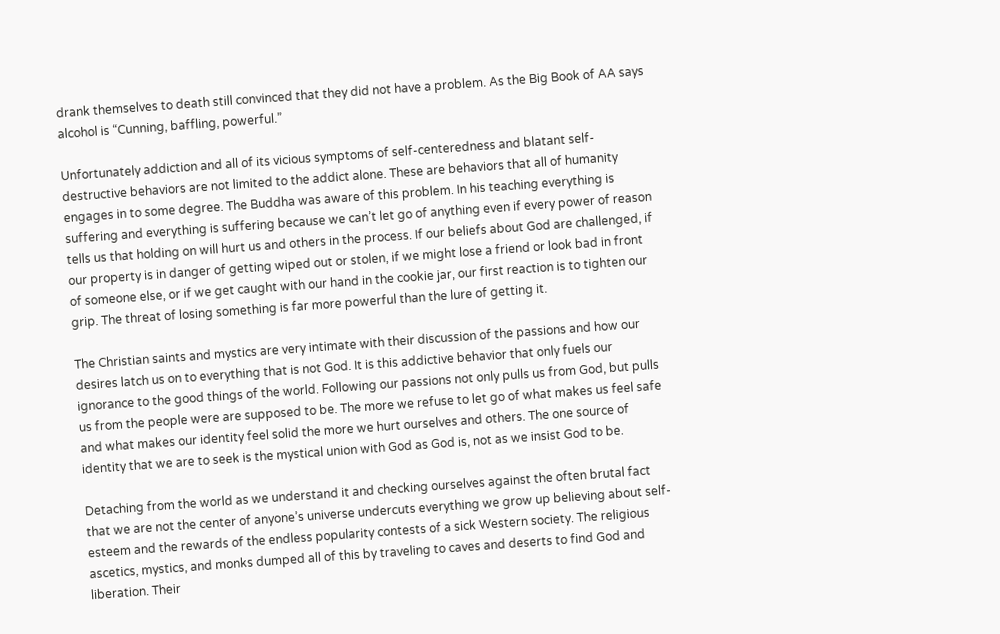drank themselves to death still convinced that they did not have a problem. As the Big Book of AA says alcohol is “Cunning, baffling, powerful.”

Unfortunately addiction and all of its vicious symptoms of self-centeredness and blatant self-destructive behaviors are not limited to the addict alone. These are behaviors that all of humanity engages in to some degree. The Buddha was aware of this problem. In his teaching everything is suffering and everything is suffering because we can’t let go of anything even if every power of reason tells us that holding on will hurt us and others in the process. If our beliefs about God are challenged, if our property is in danger of getting wiped out or stolen, if we might lose a friend or look bad in front of someone else, or if we get caught with our hand in the cookie jar, our first reaction is to tighten our grip. The threat of losing something is far more powerful than the lure of getting it.

The Christian saints and mystics are very intimate with their discussion of the passions and how our desires latch us on to everything that is not God. It is this addictive behavior that only fuels our ignorance to the good things of the world. Following our passions not only pulls us from God, but pulls us from the people were are supposed to be. The more we refuse to let go of what makes us feel safe and what makes our identity feel solid the more we hurt ourselves and others. The one source of identity that we are to seek is the mystical union with God as God is, not as we insist God to be.

Detaching from the world as we understand it and checking ourselves against the often brutal fact that we are not the center of anyone’s universe undercuts everything we grow up believing about self-esteem and the rewards of the endless popularity contests of a sick Western society. The religious ascetics, mystics, and monks dumped all of this by traveling to caves and deserts to find God and liberation. Their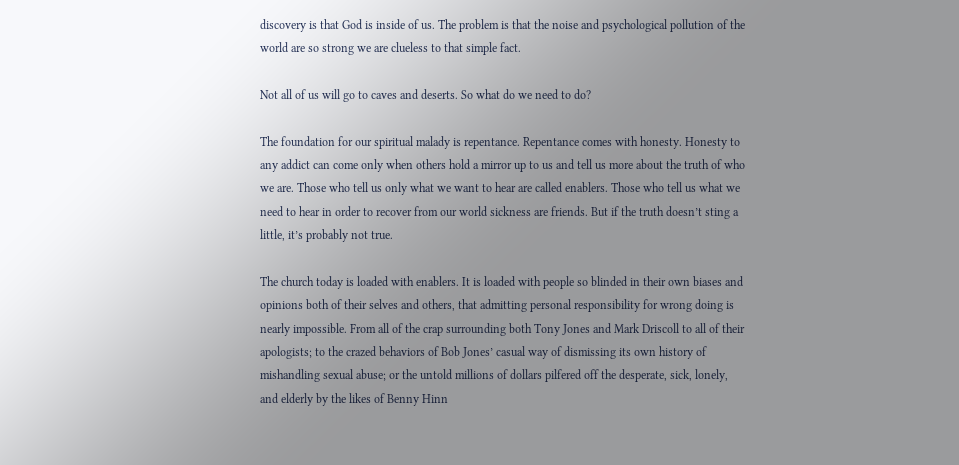discovery is that God is inside of us. The problem is that the noise and psychological pollution of the world are so strong we are clueless to that simple fact.

Not all of us will go to caves and deserts. So what do we need to do?

The foundation for our spiritual malady is repentance. Repentance comes with honesty. Honesty to any addict can come only when others hold a mirror up to us and tell us more about the truth of who we are. Those who tell us only what we want to hear are called enablers. Those who tell us what we need to hear in order to recover from our world sickness are friends. But if the truth doesn’t sting a little, it’s probably not true.

The church today is loaded with enablers. It is loaded with people so blinded in their own biases and opinions both of their selves and others, that admitting personal responsibility for wrong doing is nearly impossible. From all of the crap surrounding both Tony Jones and Mark Driscoll to all of their apologists; to the crazed behaviors of Bob Jones’ casual way of dismissing its own history of mishandling sexual abuse; or the untold millions of dollars pilfered off the desperate, sick, lonely, and elderly by the likes of Benny Hinn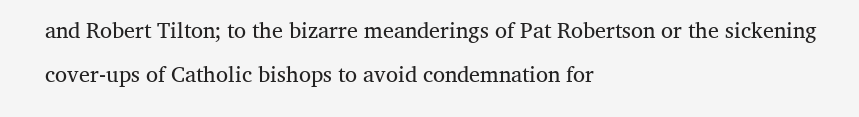and Robert Tilton; to the bizarre meanderings of Pat Robertson or the sickening cover-ups of Catholic bishops to avoid condemnation for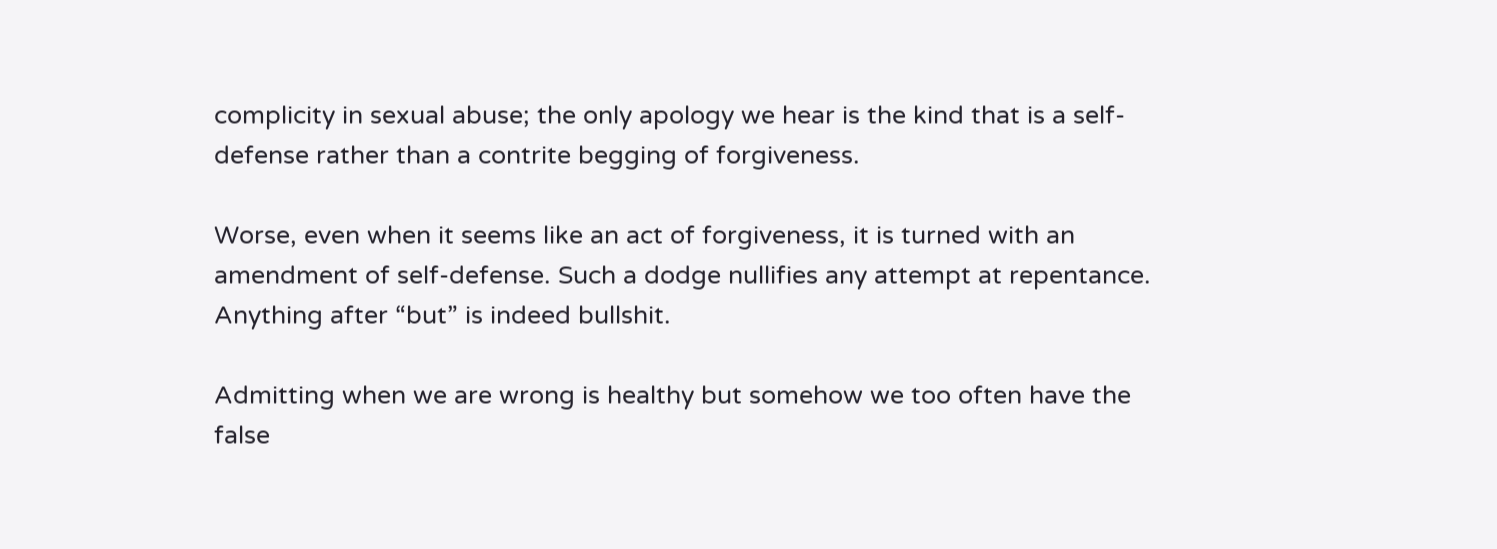complicity in sexual abuse; the only apology we hear is the kind that is a self-defense rather than a contrite begging of forgiveness.

Worse, even when it seems like an act of forgiveness, it is turned with an amendment of self-defense. Such a dodge nullifies any attempt at repentance. Anything after “but” is indeed bullshit.

Admitting when we are wrong is healthy but somehow we too often have the false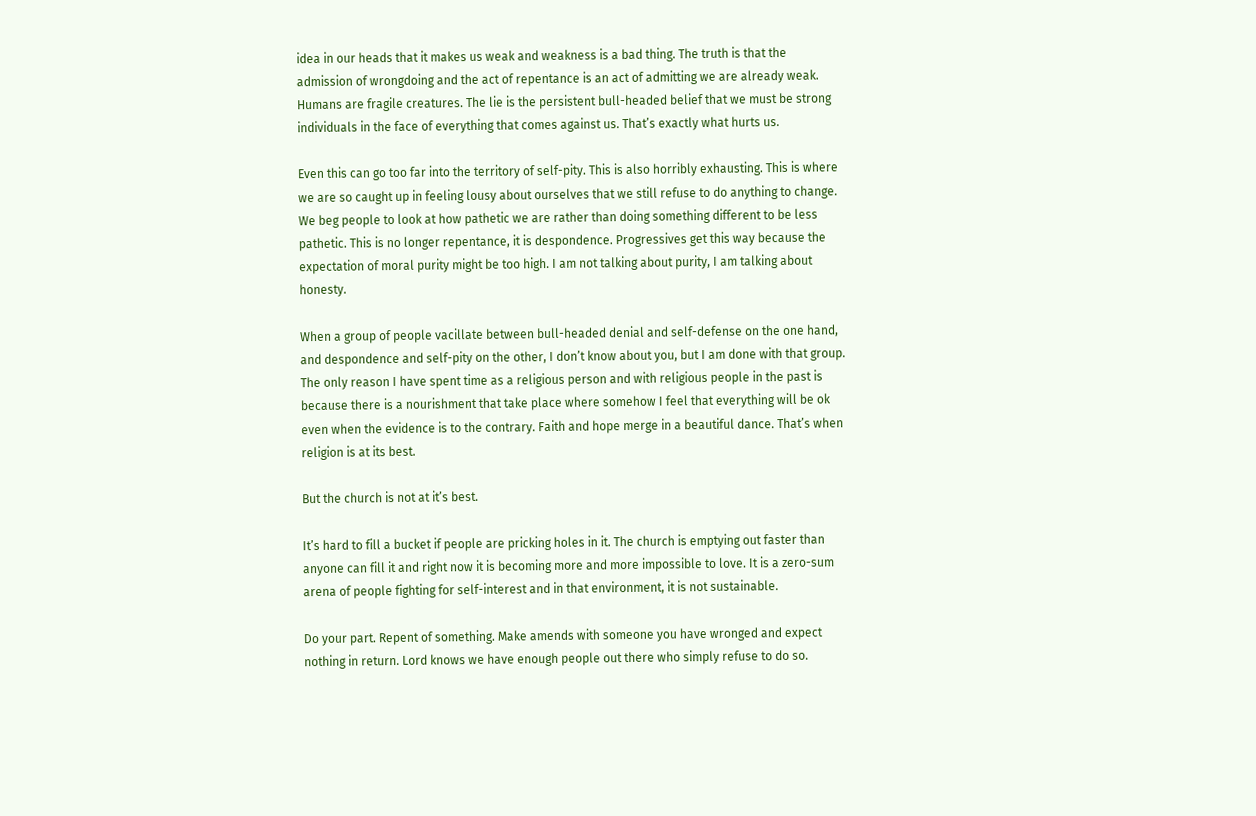idea in our heads that it makes us weak and weakness is a bad thing. The truth is that the admission of wrongdoing and the act of repentance is an act of admitting we are already weak. Humans are fragile creatures. The lie is the persistent bull-headed belief that we must be strong individuals in the face of everything that comes against us. That’s exactly what hurts us.

Even this can go too far into the territory of self-pity. This is also horribly exhausting. This is where we are so caught up in feeling lousy about ourselves that we still refuse to do anything to change. We beg people to look at how pathetic we are rather than doing something different to be less pathetic. This is no longer repentance, it is despondence. Progressives get this way because the expectation of moral purity might be too high. I am not talking about purity, I am talking about honesty.

When a group of people vacillate between bull-headed denial and self-defense on the one hand, and despondence and self-pity on the other, I don’t know about you, but I am done with that group. The only reason I have spent time as a religious person and with religious people in the past is because there is a nourishment that take place where somehow I feel that everything will be ok even when the evidence is to the contrary. Faith and hope merge in a beautiful dance. That’s when religion is at its best.

But the church is not at it’s best.

It’s hard to fill a bucket if people are pricking holes in it. The church is emptying out faster than anyone can fill it and right now it is becoming more and more impossible to love. It is a zero-sum arena of people fighting for self-interest and in that environment, it is not sustainable.

Do your part. Repent of something. Make amends with someone you have wronged and expect nothing in return. Lord knows we have enough people out there who simply refuse to do so.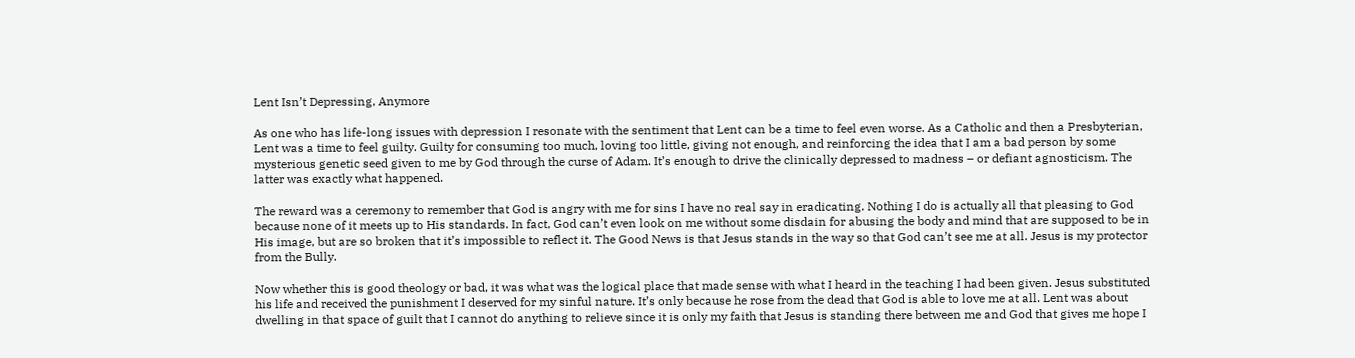Lent Isn’t Depressing, Anymore

As one who has life-long issues with depression I resonate with the sentiment that Lent can be a time to feel even worse. As a Catholic and then a Presbyterian, Lent was a time to feel guilty. Guilty for consuming too much, loving too little, giving not enough, and reinforcing the idea that I am a bad person by some mysterious genetic seed given to me by God through the curse of Adam. It’s enough to drive the clinically depressed to madness – or defiant agnosticism. The latter was exactly what happened.

The reward was a ceremony to remember that God is angry with me for sins I have no real say in eradicating. Nothing I do is actually all that pleasing to God because none of it meets up to His standards. In fact, God can’t even look on me without some disdain for abusing the body and mind that are supposed to be in His image, but are so broken that it’s impossible to reflect it. The Good News is that Jesus stands in the way so that God can’t see me at all. Jesus is my protector from the Bully.

Now whether this is good theology or bad, it was what was the logical place that made sense with what I heard in the teaching I had been given. Jesus substituted his life and received the punishment I deserved for my sinful nature. It’s only because he rose from the dead that God is able to love me at all. Lent was about dwelling in that space of guilt that I cannot do anything to relieve since it is only my faith that Jesus is standing there between me and God that gives me hope I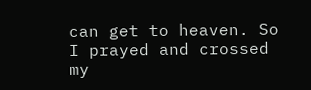can get to heaven. So I prayed and crossed my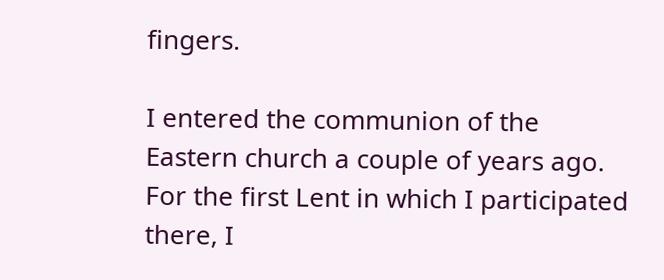fingers.

I entered the communion of the Eastern church a couple of years ago. For the first Lent in which I participated there, I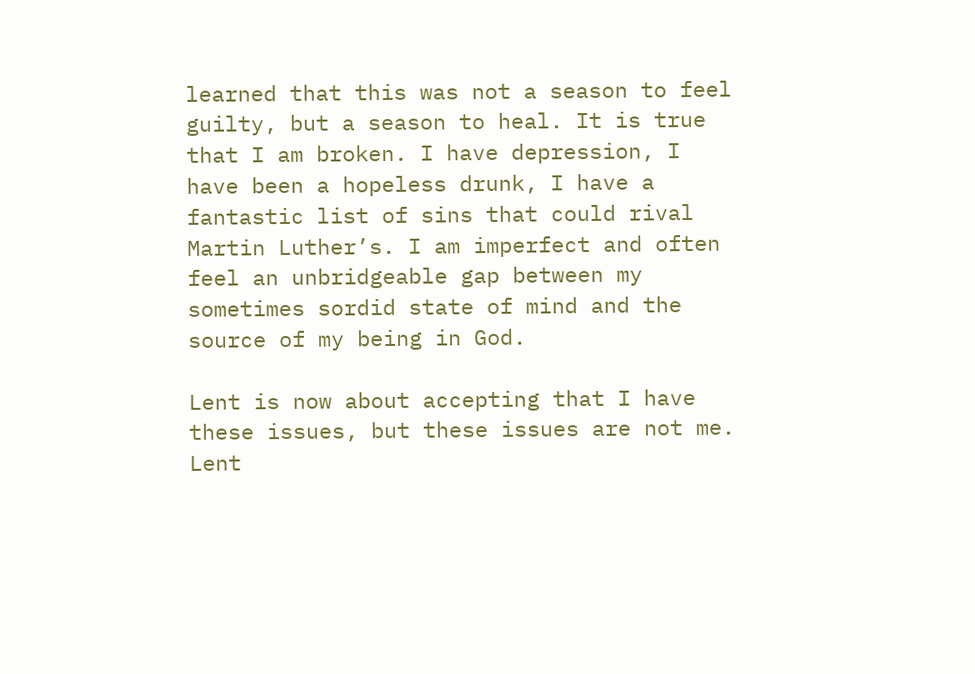learned that this was not a season to feel guilty, but a season to heal. It is true that I am broken. I have depression, I have been a hopeless drunk, I have a fantastic list of sins that could rival Martin Luther’s. I am imperfect and often feel an unbridgeable gap between my sometimes sordid state of mind and the source of my being in God.

Lent is now about accepting that I have these issues, but these issues are not me. Lent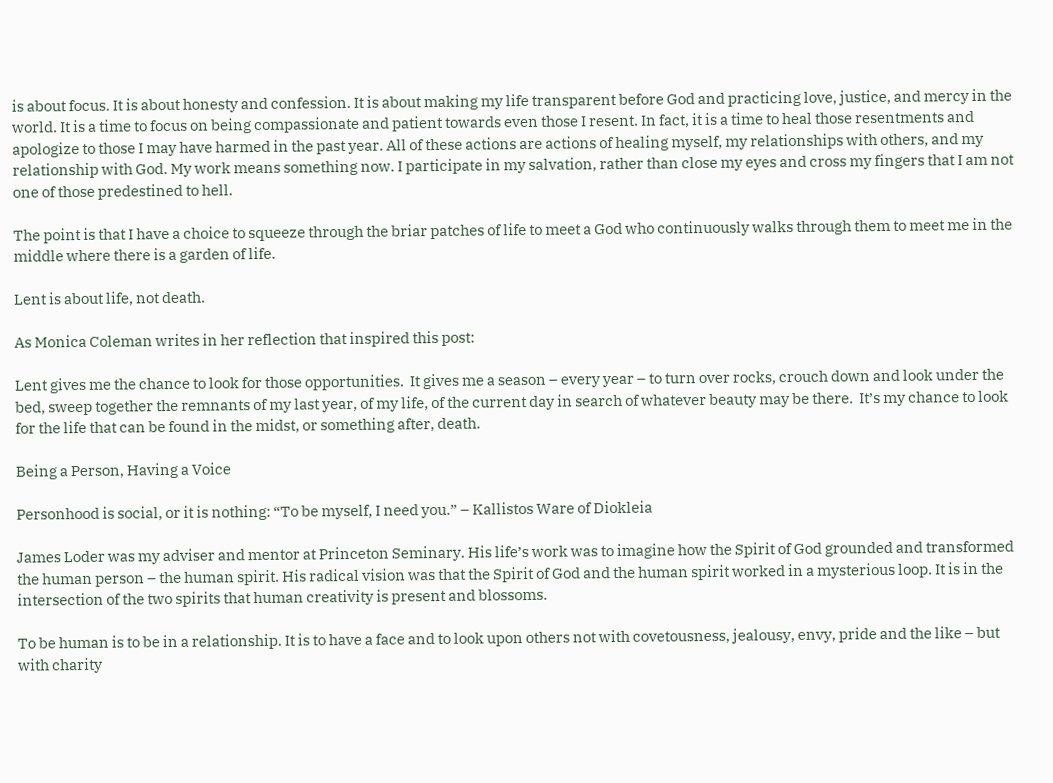is about focus. It is about honesty and confession. It is about making my life transparent before God and practicing love, justice, and mercy in the world. It is a time to focus on being compassionate and patient towards even those I resent. In fact, it is a time to heal those resentments and apologize to those I may have harmed in the past year. All of these actions are actions of healing myself, my relationships with others, and my relationship with God. My work means something now. I participate in my salvation, rather than close my eyes and cross my fingers that I am not one of those predestined to hell.

The point is that I have a choice to squeeze through the briar patches of life to meet a God who continuously walks through them to meet me in the middle where there is a garden of life.

Lent is about life, not death.

As Monica Coleman writes in her reflection that inspired this post:

Lent gives me the chance to look for those opportunities.  It gives me a season – every year – to turn over rocks, crouch down and look under the bed, sweep together the remnants of my last year, of my life, of the current day in search of whatever beauty may be there.  It’s my chance to look for the life that can be found in the midst, or something after, death.

Being a Person, Having a Voice

Personhood is social, or it is nothing: “To be myself, I need you.” – Kallistos Ware of Diokleia

James Loder was my adviser and mentor at Princeton Seminary. His life’s work was to imagine how the Spirit of God grounded and transformed the human person – the human spirit. His radical vision was that the Spirit of God and the human spirit worked in a mysterious loop. It is in the intersection of the two spirits that human creativity is present and blossoms.

To be human is to be in a relationship. It is to have a face and to look upon others not with covetousness, jealousy, envy, pride and the like – but with charity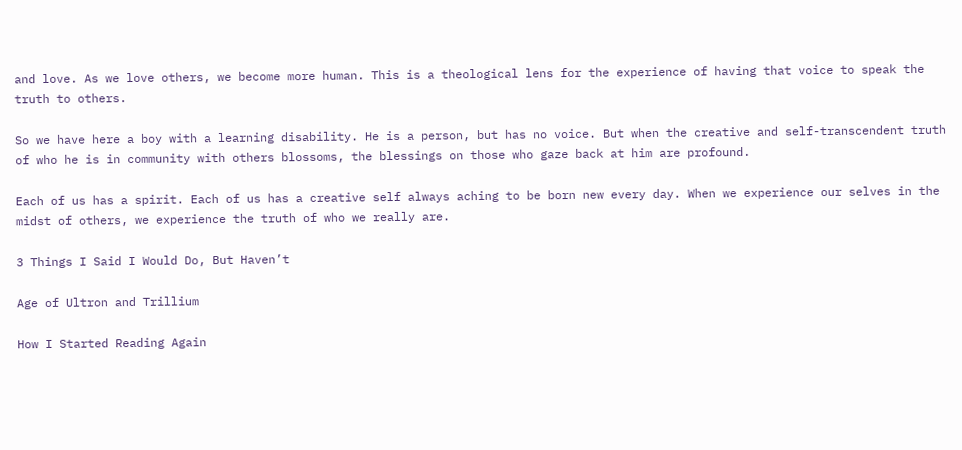and love. As we love others, we become more human. This is a theological lens for the experience of having that voice to speak the truth to others.

So we have here a boy with a learning disability. He is a person, but has no voice. But when the creative and self-transcendent truth of who he is in community with others blossoms, the blessings on those who gaze back at him are profound.

Each of us has a spirit. Each of us has a creative self always aching to be born new every day. When we experience our selves in the midst of others, we experience the truth of who we really are.

3 Things I Said I Would Do, But Haven’t

Age of Ultron and Trillium

How I Started Reading Again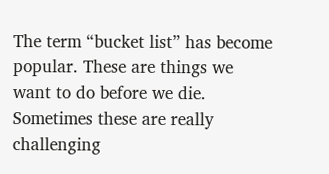The term “bucket list” has become popular. These are things we want to do before we die. Sometimes these are really challenging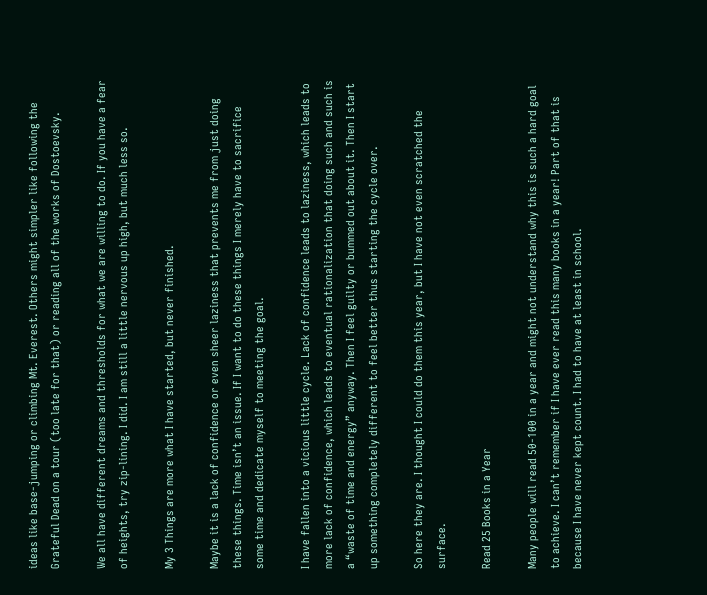ideas like base-jumping or climbing Mt. Everest. Others might simpler like following the Grateful Dead on a tour (too late for that) or reading all of the works of Dostoevsky.

We all have different dreams and thresholds for what we are willing to do. If you have a fear of heights, try zip-lining. I did. I am still a little nervous up high, but much less so.

My 3 Things are more what I have started, but never finished.

Maybe it is a lack of confidence or even sheer laziness that prevents me from just doing these things. Time isn’t an issue. If I want to do these things I merely have to sacrifice some time and dedicate myself to meeting the goal.

I have fallen into a vicious little cycle. Lack of confidence leads to laziness, which leads to more lack of confidence, which leads to eventual rationalization that doing such and such is a “waste of time and energy” anyway. Then I feel guilty or bummed out about it. Then I start up something completely different to feel better thus starting the cycle over.

So here they are. I thought I could do them this year, but I have not even scratched the surface.

Read 25 Books in a Year

Many people will read 50-100 in a year and might not understand why this is such a hard goal to achieve. I can’t remember if I have ever read this many books in a year! Part of that is because I have never kept count. I had to have at least in school.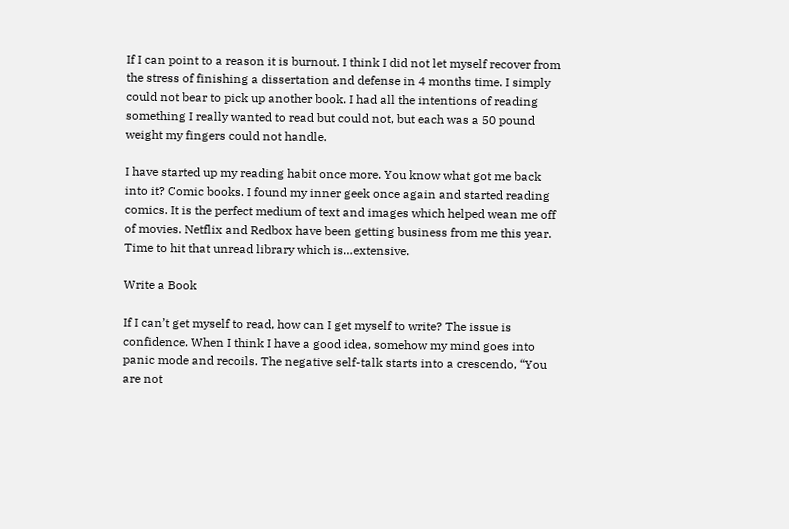If I can point to a reason it is burnout. I think I did not let myself recover from the stress of finishing a dissertation and defense in 4 months time. I simply could not bear to pick up another book. I had all the intentions of reading something I really wanted to read but could not, but each was a 50 pound weight my fingers could not handle.

I have started up my reading habit once more. You know what got me back into it? Comic books. I found my inner geek once again and started reading comics. It is the perfect medium of text and images which helped wean me off of movies. Netflix and Redbox have been getting business from me this year. Time to hit that unread library which is…extensive.

Write a Book

If I can’t get myself to read, how can I get myself to write? The issue is confidence. When I think I have a good idea, somehow my mind goes into panic mode and recoils. The negative self-talk starts into a crescendo, “You are not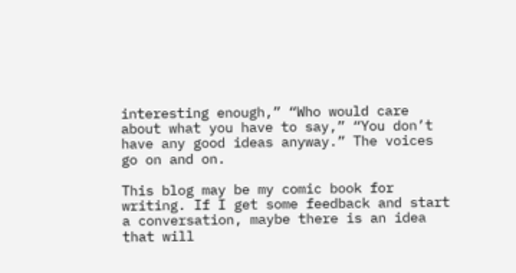interesting enough,” “Who would care about what you have to say,” “You don’t have any good ideas anyway.” The voices go on and on.

This blog may be my comic book for writing. If I get some feedback and start a conversation, maybe there is an idea that will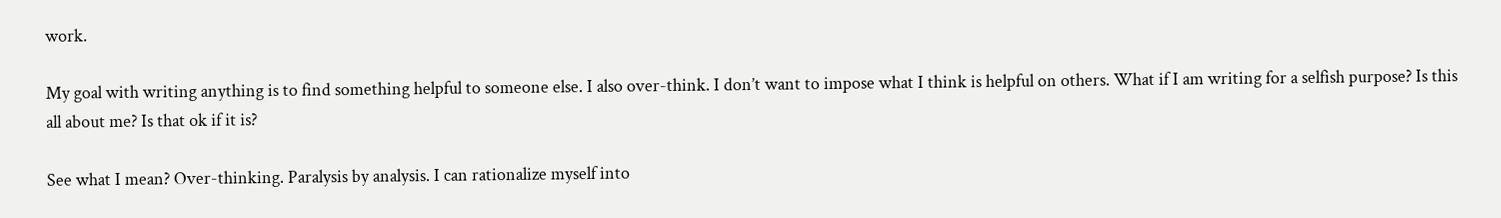work.

My goal with writing anything is to find something helpful to someone else. I also over-think. I don’t want to impose what I think is helpful on others. What if I am writing for a selfish purpose? Is this all about me? Is that ok if it is?

See what I mean? Over-thinking. Paralysis by analysis. I can rationalize myself into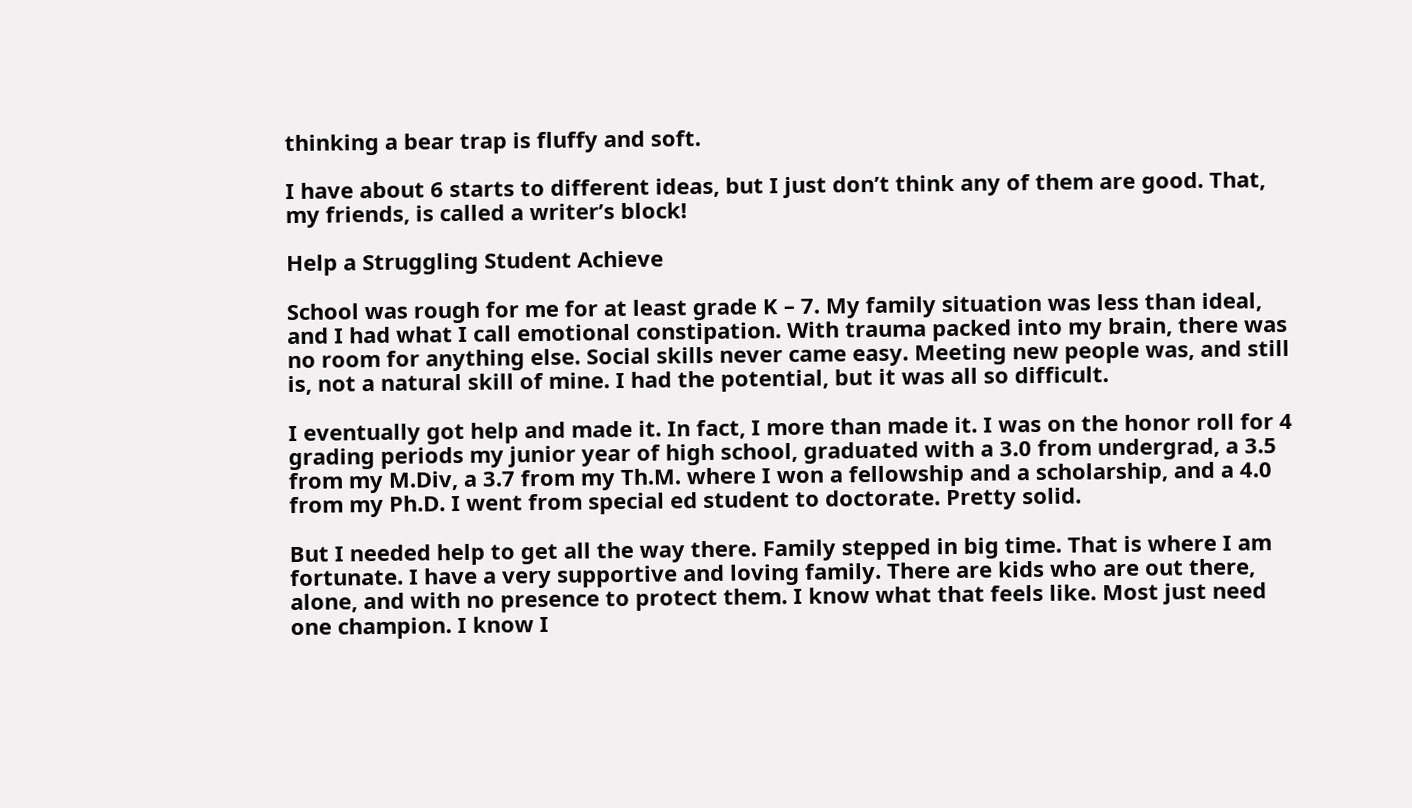thinking a bear trap is fluffy and soft.

I have about 6 starts to different ideas, but I just don’t think any of them are good. That, my friends, is called a writer’s block!

Help a Struggling Student Achieve

School was rough for me for at least grade K – 7. My family situation was less than ideal, and I had what I call emotional constipation. With trauma packed into my brain, there was no room for anything else. Social skills never came easy. Meeting new people was, and still is, not a natural skill of mine. I had the potential, but it was all so difficult.

I eventually got help and made it. In fact, I more than made it. I was on the honor roll for 4 grading periods my junior year of high school, graduated with a 3.0 from undergrad, a 3.5 from my M.Div, a 3.7 from my Th.M. where I won a fellowship and a scholarship, and a 4.0 from my Ph.D. I went from special ed student to doctorate. Pretty solid.

But I needed help to get all the way there. Family stepped in big time. That is where I am fortunate. I have a very supportive and loving family. There are kids who are out there, alone, and with no presence to protect them. I know what that feels like. Most just need one champion. I know I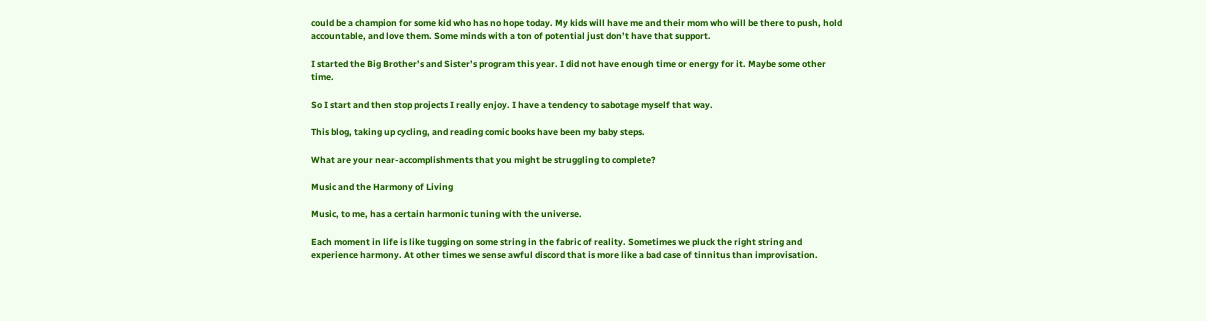could be a champion for some kid who has no hope today. My kids will have me and their mom who will be there to push, hold accountable, and love them. Some minds with a ton of potential just don’t have that support.

I started the Big Brother’s and Sister’s program this year. I did not have enough time or energy for it. Maybe some other time.

So I start and then stop projects I really enjoy. I have a tendency to sabotage myself that way.

This blog, taking up cycling, and reading comic books have been my baby steps.

What are your near-accomplishments that you might be struggling to complete?

Music and the Harmony of Living

Music, to me, has a certain harmonic tuning with the universe.

Each moment in life is like tugging on some string in the fabric of reality. Sometimes we pluck the right string and experience harmony. At other times we sense awful discord that is more like a bad case of tinnitus than improvisation.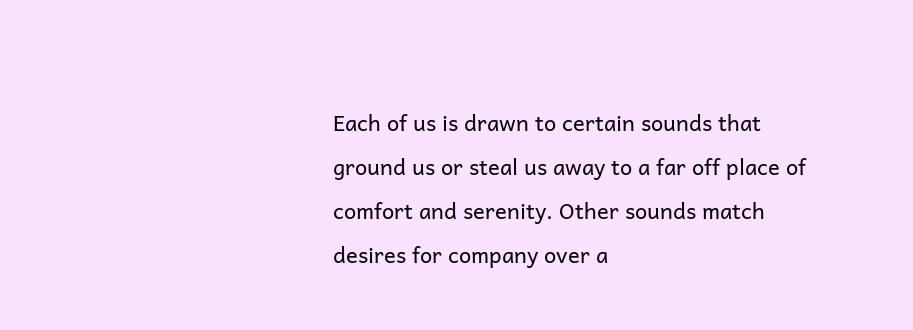Each of us is drawn to certain sounds that ground us or steal us away to a far off place of comfort and serenity. Other sounds match desires for company over a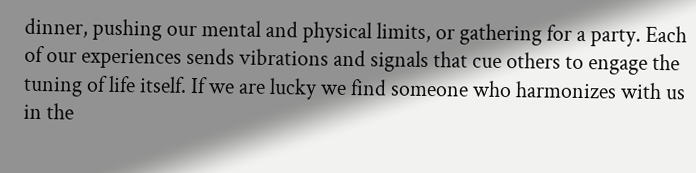dinner, pushing our mental and physical limits, or gathering for a party. Each of our experiences sends vibrations and signals that cue others to engage the tuning of life itself. If we are lucky we find someone who harmonizes with us in the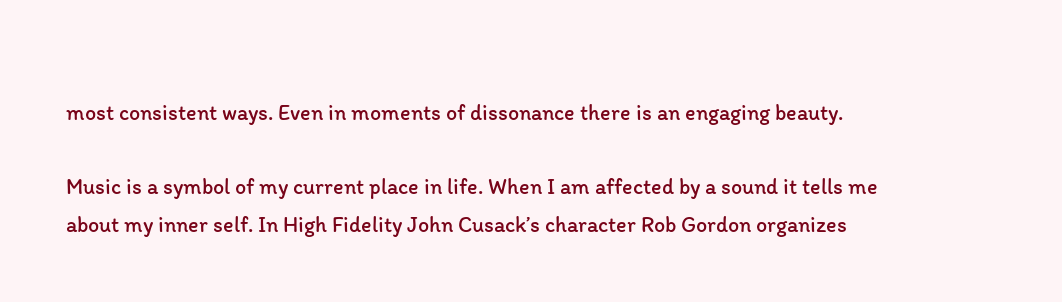most consistent ways. Even in moments of dissonance there is an engaging beauty.

Music is a symbol of my current place in life. When I am affected by a sound it tells me about my inner self. In High Fidelity John Cusack’s character Rob Gordon organizes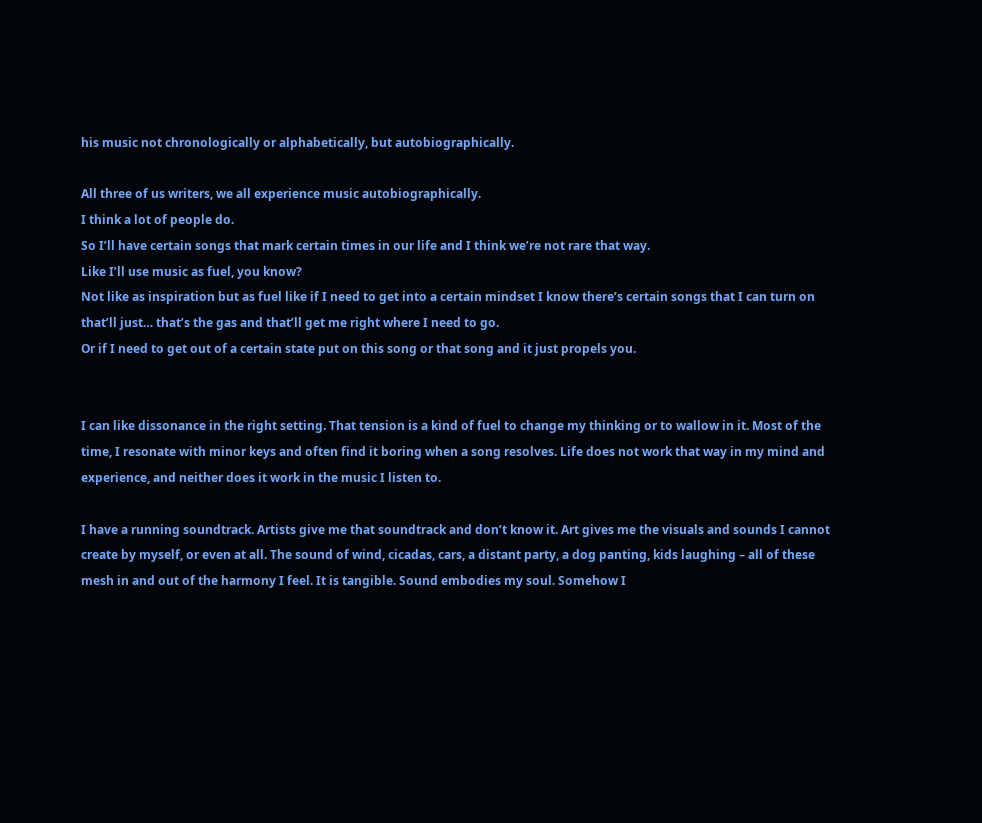his music not chronologically or alphabetically, but autobiographically.

All three of us writers, we all experience music autobiographically.
I think a lot of people do.
So I’ll have certain songs that mark certain times in our life and I think we’re not rare that way.
Like I’ll use music as fuel, you know?
Not like as inspiration but as fuel like if I need to get into a certain mindset I know there’s certain songs that I can turn on that’ll just… that’s the gas and that’ll get me right where I need to go.
Or if I need to get out of a certain state put on this song or that song and it just propels you.


I can like dissonance in the right setting. That tension is a kind of fuel to change my thinking or to wallow in it. Most of the time, I resonate with minor keys and often find it boring when a song resolves. Life does not work that way in my mind and experience, and neither does it work in the music I listen to.

I have a running soundtrack. Artists give me that soundtrack and don’t know it. Art gives me the visuals and sounds I cannot create by myself, or even at all. The sound of wind, cicadas, cars, a distant party, a dog panting, kids laughing – all of these mesh in and out of the harmony I feel. It is tangible. Sound embodies my soul. Somehow I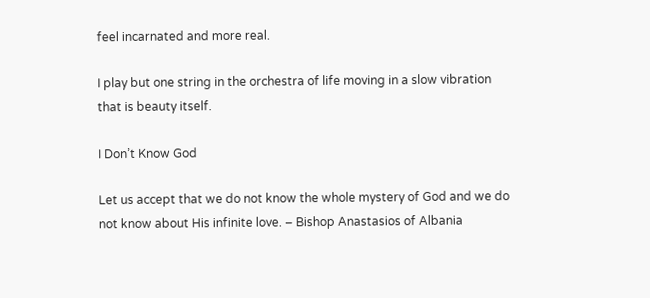feel incarnated and more real.

I play but one string in the orchestra of life moving in a slow vibration that is beauty itself.

I Don’t Know God

Let us accept that we do not know the whole mystery of God and we do not know about His infinite love. – Bishop Anastasios of Albania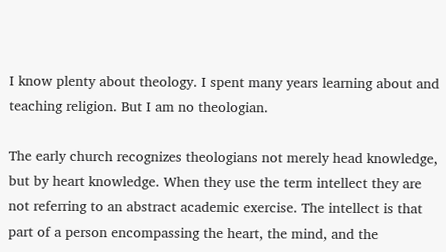I know plenty about theology. I spent many years learning about and teaching religion. But I am no theologian.

The early church recognizes theologians not merely head knowledge, but by heart knowledge. When they use the term intellect they are not referring to an abstract academic exercise. The intellect is that part of a person encompassing the heart, the mind, and the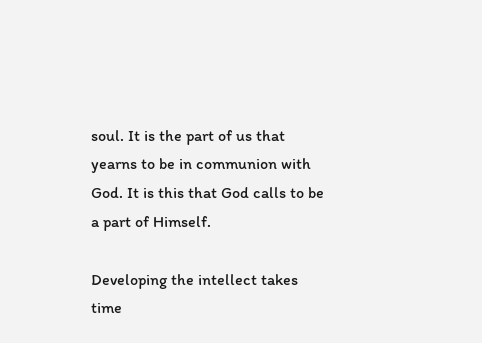soul. It is the part of us that yearns to be in communion with God. It is this that God calls to be a part of Himself.

Developing the intellect takes time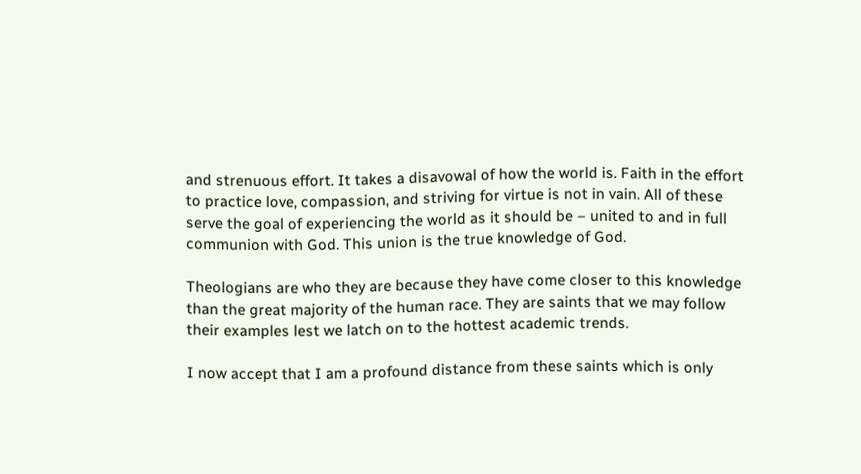and strenuous effort. It takes a disavowal of how the world is. Faith in the effort to practice love, compassion, and striving for virtue is not in vain. All of these serve the goal of experiencing the world as it should be – united to and in full communion with God. This union is the true knowledge of God.

Theologians are who they are because they have come closer to this knowledge than the great majority of the human race. They are saints that we may follow their examples lest we latch on to the hottest academic trends.

I now accept that I am a profound distance from these saints which is only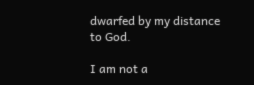dwarfed by my distance to God.

I am not a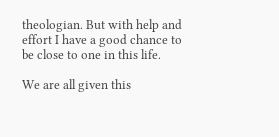theologian. But with help and effort I have a good chance to be close to one in this life.

We are all given this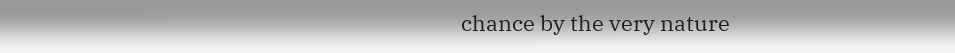chance by the very nature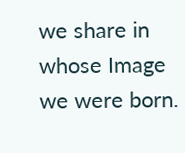we share in whose Image we were born.